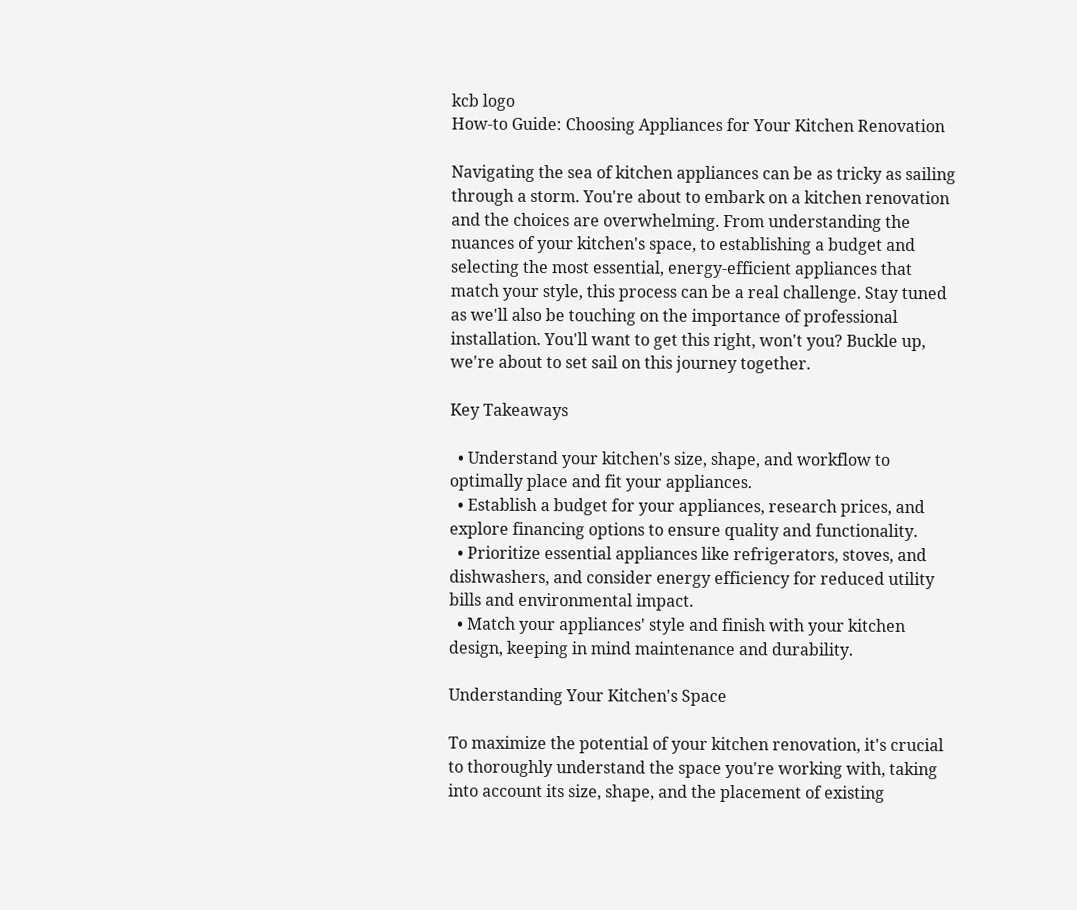kcb logo
How-to Guide: Choosing Appliances for Your Kitchen Renovation

Navigating the sea of kitchen appliances can be as tricky as sailing through a storm. You're about to embark on a kitchen renovation and the choices are overwhelming. From understanding the nuances of your kitchen's space, to establishing a budget and selecting the most essential, energy-efficient appliances that match your style, this process can be a real challenge. Stay tuned as we'll also be touching on the importance of professional installation. You'll want to get this right, won't you? Buckle up, we're about to set sail on this journey together.

Key Takeaways

  • Understand your kitchen's size, shape, and workflow to optimally place and fit your appliances.
  • Establish a budget for your appliances, research prices, and explore financing options to ensure quality and functionality.
  • Prioritize essential appliances like refrigerators, stoves, and dishwashers, and consider energy efficiency for reduced utility bills and environmental impact.
  • Match your appliances' style and finish with your kitchen design, keeping in mind maintenance and durability.

Understanding Your Kitchen's Space

To maximize the potential of your kitchen renovation, it's crucial to thoroughly understand the space you're working with, taking into account its size, shape, and the placement of existing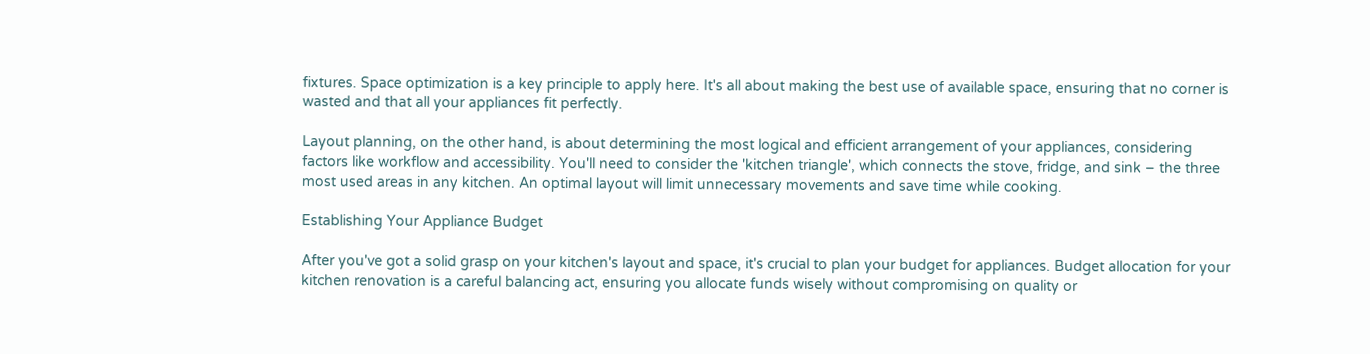fixtures. Space optimization is a key principle to apply here. It's all about making the best use of available space, ensuring that no corner is wasted and that all your appliances fit perfectly.

Layout planning, on the other hand, is about determining the most logical and efficient arrangement of your appliances, considering factors like workflow and accessibility. You'll need to consider the 'kitchen triangle', which connects the stove, fridge, and sink – the three most used areas in any kitchen. An optimal layout will limit unnecessary movements and save time while cooking.

Establishing Your Appliance Budget

After you've got a solid grasp on your kitchen's layout and space, it's crucial to plan your budget for appliances. Budget allocation for your kitchen renovation is a careful balancing act, ensuring you allocate funds wisely without compromising on quality or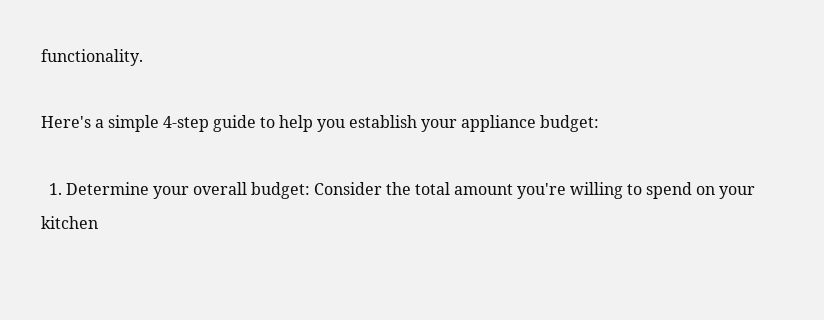functionality.

Here's a simple 4-step guide to help you establish your appliance budget:

  1. Determine your overall budget: Consider the total amount you're willing to spend on your kitchen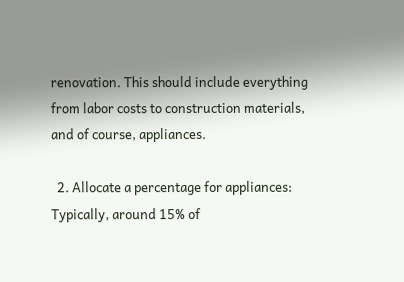renovation. This should include everything from labor costs to construction materials, and of course, appliances.

  2. Allocate a percentage for appliances: Typically, around 15% of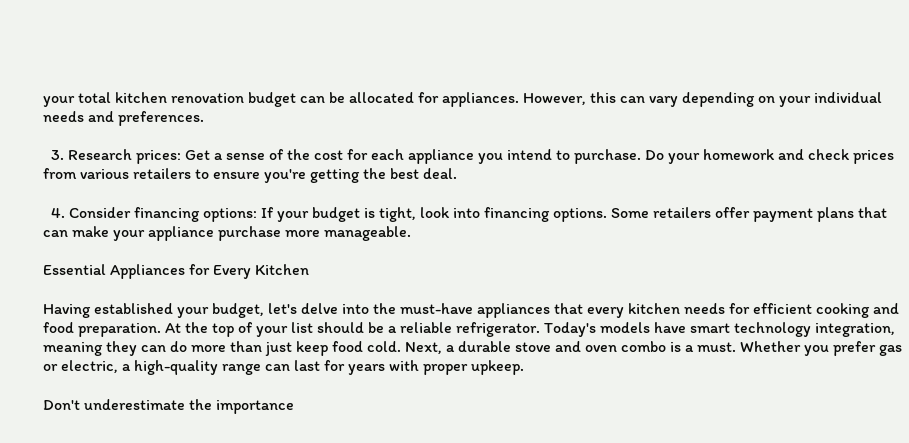your total kitchen renovation budget can be allocated for appliances. However, this can vary depending on your individual needs and preferences.

  3. Research prices: Get a sense of the cost for each appliance you intend to purchase. Do your homework and check prices from various retailers to ensure you're getting the best deal.

  4. Consider financing options: If your budget is tight, look into financing options. Some retailers offer payment plans that can make your appliance purchase more manageable.

Essential Appliances for Every Kitchen

Having established your budget, let's delve into the must-have appliances that every kitchen needs for efficient cooking and food preparation. At the top of your list should be a reliable refrigerator. Today's models have smart technology integration, meaning they can do more than just keep food cold. Next, a durable stove and oven combo is a must. Whether you prefer gas or electric, a high-quality range can last for years with proper upkeep.

Don't underestimate the importance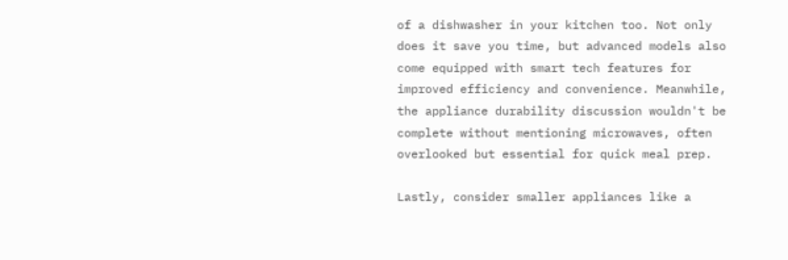of a dishwasher in your kitchen too. Not only does it save you time, but advanced models also come equipped with smart tech features for improved efficiency and convenience. Meanwhile, the appliance durability discussion wouldn't be complete without mentioning microwaves, often overlooked but essential for quick meal prep.

Lastly, consider smaller appliances like a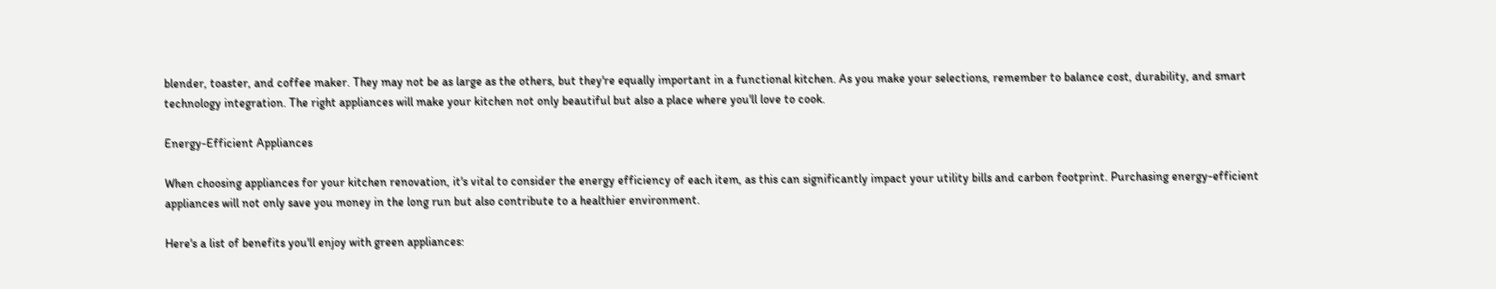blender, toaster, and coffee maker. They may not be as large as the others, but they're equally important in a functional kitchen. As you make your selections, remember to balance cost, durability, and smart technology integration. The right appliances will make your kitchen not only beautiful but also a place where you'll love to cook.

Energy-Efficient Appliances

When choosing appliances for your kitchen renovation, it's vital to consider the energy efficiency of each item, as this can significantly impact your utility bills and carbon footprint. Purchasing energy-efficient appliances will not only save you money in the long run but also contribute to a healthier environment.

Here's a list of benefits you'll enjoy with green appliances: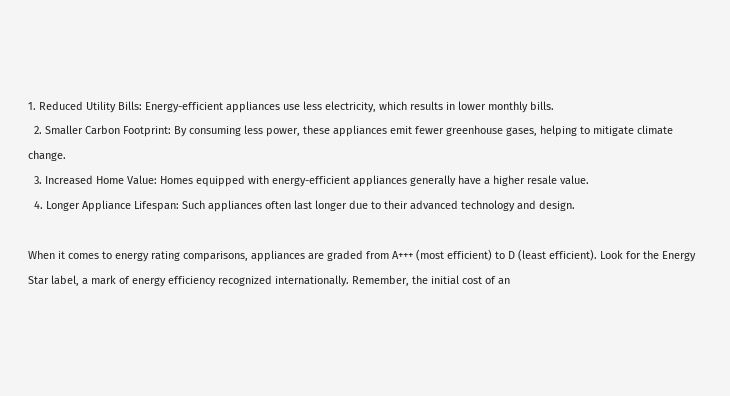1. Reduced Utility Bills: Energy-efficient appliances use less electricity, which results in lower monthly bills.
  2. Smaller Carbon Footprint: By consuming less power, these appliances emit fewer greenhouse gases, helping to mitigate climate change.
  3. Increased Home Value: Homes equipped with energy-efficient appliances generally have a higher resale value.
  4. Longer Appliance Lifespan: Such appliances often last longer due to their advanced technology and design.

When it comes to energy rating comparisons, appliances are graded from A+++ (most efficient) to D (least efficient). Look for the Energy Star label, a mark of energy efficiency recognized internationally. Remember, the initial cost of an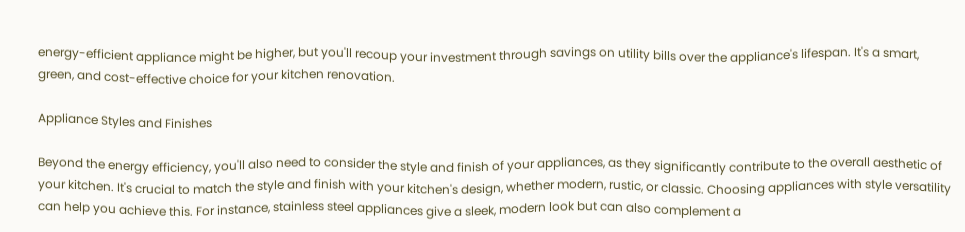energy-efficient appliance might be higher, but you'll recoup your investment through savings on utility bills over the appliance's lifespan. It's a smart, green, and cost-effective choice for your kitchen renovation.

Appliance Styles and Finishes

Beyond the energy efficiency, you'll also need to consider the style and finish of your appliances, as they significantly contribute to the overall aesthetic of your kitchen. It's crucial to match the style and finish with your kitchen's design, whether modern, rustic, or classic. Choosing appliances with style versatility can help you achieve this. For instance, stainless steel appliances give a sleek, modern look but can also complement a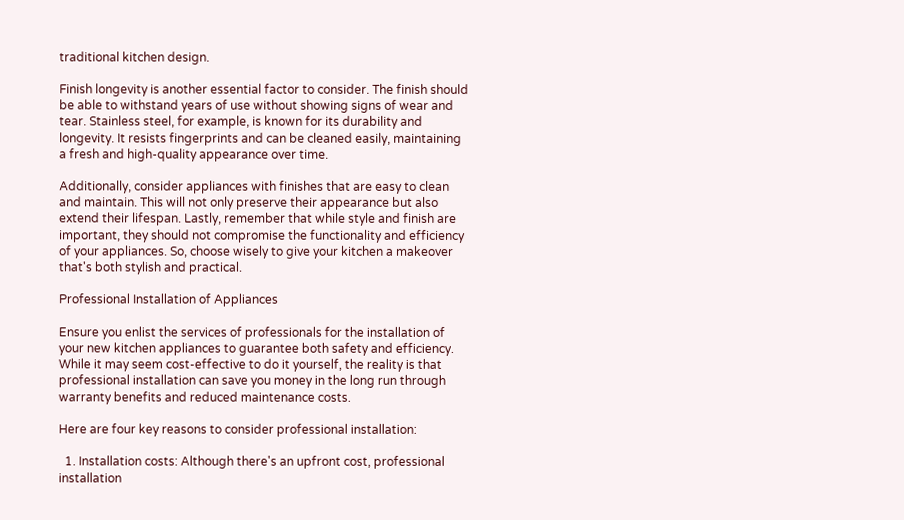traditional kitchen design.

Finish longevity is another essential factor to consider. The finish should be able to withstand years of use without showing signs of wear and tear. Stainless steel, for example, is known for its durability and longevity. It resists fingerprints and can be cleaned easily, maintaining a fresh and high-quality appearance over time.

Additionally, consider appliances with finishes that are easy to clean and maintain. This will not only preserve their appearance but also extend their lifespan. Lastly, remember that while style and finish are important, they should not compromise the functionality and efficiency of your appliances. So, choose wisely to give your kitchen a makeover that's both stylish and practical.

Professional Installation of Appliances

Ensure you enlist the services of professionals for the installation of your new kitchen appliances to guarantee both safety and efficiency. While it may seem cost-effective to do it yourself, the reality is that professional installation can save you money in the long run through warranty benefits and reduced maintenance costs.

Here are four key reasons to consider professional installation:

  1. Installation costs: Although there's an upfront cost, professional installation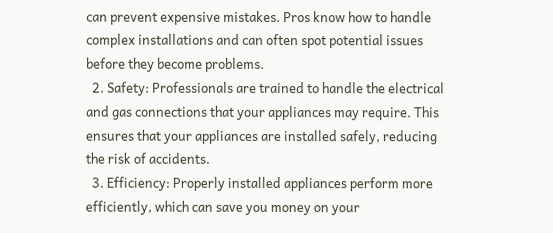can prevent expensive mistakes. Pros know how to handle complex installations and can often spot potential issues before they become problems.
  2. Safety: Professionals are trained to handle the electrical and gas connections that your appliances may require. This ensures that your appliances are installed safely, reducing the risk of accidents.
  3. Efficiency: Properly installed appliances perform more efficiently, which can save you money on your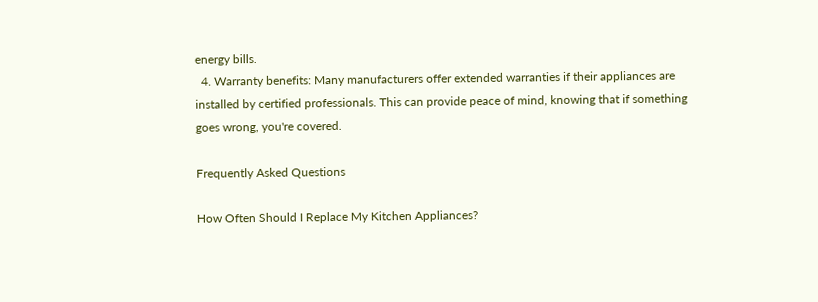energy bills.
  4. Warranty benefits: Many manufacturers offer extended warranties if their appliances are installed by certified professionals. This can provide peace of mind, knowing that if something goes wrong, you're covered.

Frequently Asked Questions

How Often Should I Replace My Kitchen Appliances?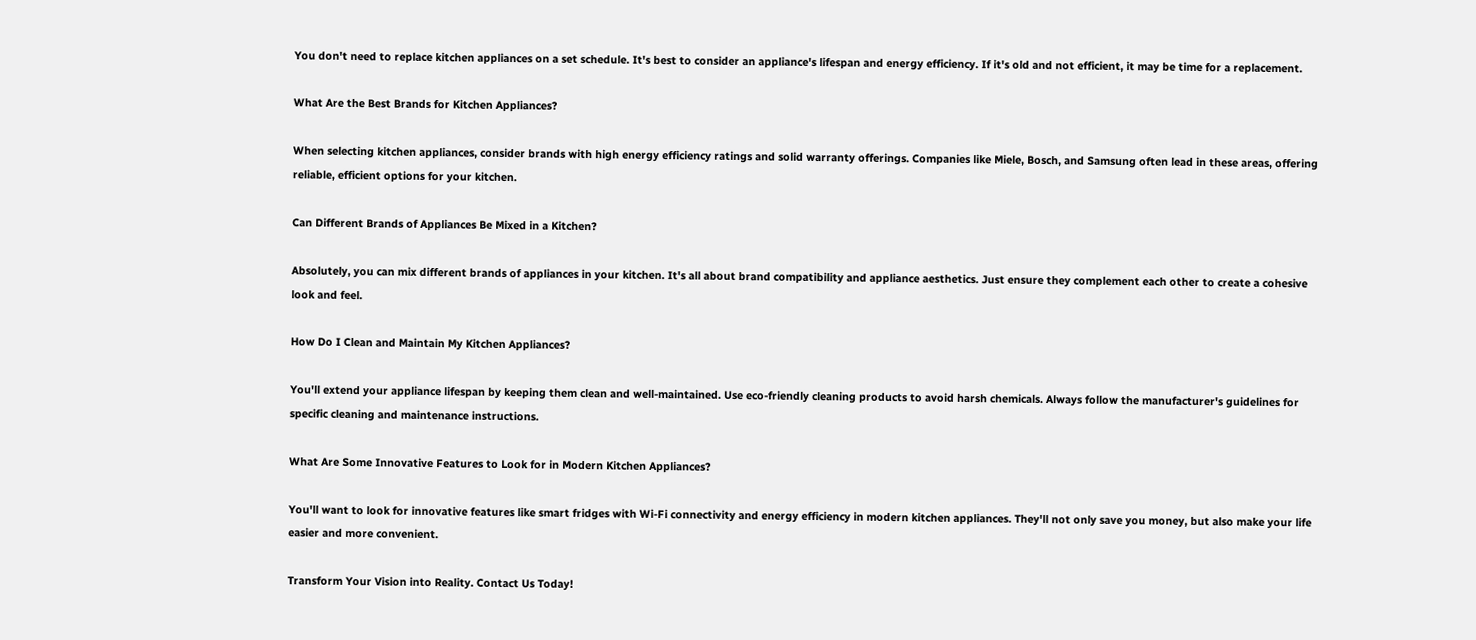You don't need to replace kitchen appliances on a set schedule. It's best to consider an appliance's lifespan and energy efficiency. If it's old and not efficient, it may be time for a replacement.

What Are the Best Brands for Kitchen Appliances?

When selecting kitchen appliances, consider brands with high energy efficiency ratings and solid warranty offerings. Companies like Miele, Bosch, and Samsung often lead in these areas, offering reliable, efficient options for your kitchen.

Can Different Brands of Appliances Be Mixed in a Kitchen?

Absolutely, you can mix different brands of appliances in your kitchen. It's all about brand compatibility and appliance aesthetics. Just ensure they complement each other to create a cohesive look and feel.

How Do I Clean and Maintain My Kitchen Appliances?

You'll extend your appliance lifespan by keeping them clean and well-maintained. Use eco-friendly cleaning products to avoid harsh chemicals. Always follow the manufacturer's guidelines for specific cleaning and maintenance instructions.

What Are Some Innovative Features to Look for in Modern Kitchen Appliances?

You'll want to look for innovative features like smart fridges with Wi-Fi connectivity and energy efficiency in modern kitchen appliances. They'll not only save you money, but also make your life easier and more convenient.

Transform Your Vision into Reality. Contact Us Today!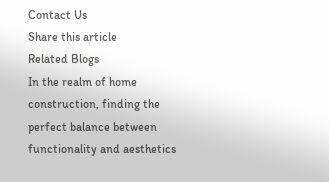Contact Us
Share this article
Related Blogs
In the realm of home construction, finding the perfect balance between functionality and aesthetics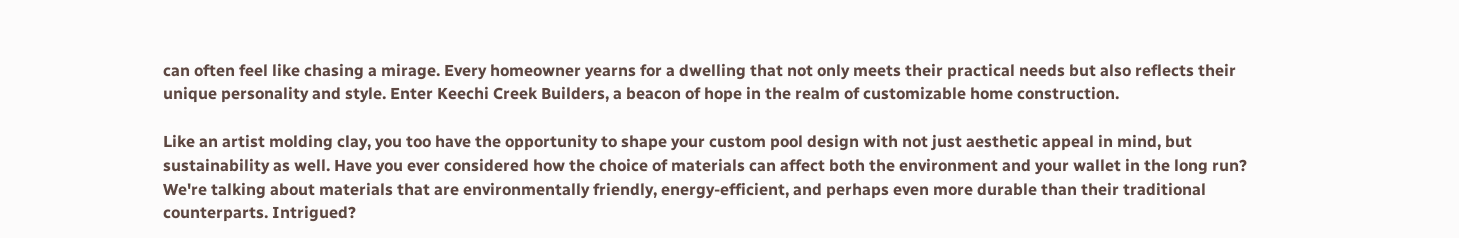can often feel like chasing a mirage. Every homeowner yearns for a dwelling that not only meets their practical needs but also reflects their unique personality and style. Enter Keechi Creek Builders, a beacon of hope in the realm of customizable home construction.

Like an artist molding clay, you too have the opportunity to shape your custom pool design with not just aesthetic appeal in mind, but sustainability as well. Have you ever considered how the choice of materials can affect both the environment and your wallet in the long run? We're talking about materials that are environmentally friendly, energy-efficient, and perhaps even more durable than their traditional counterparts. Intrigued?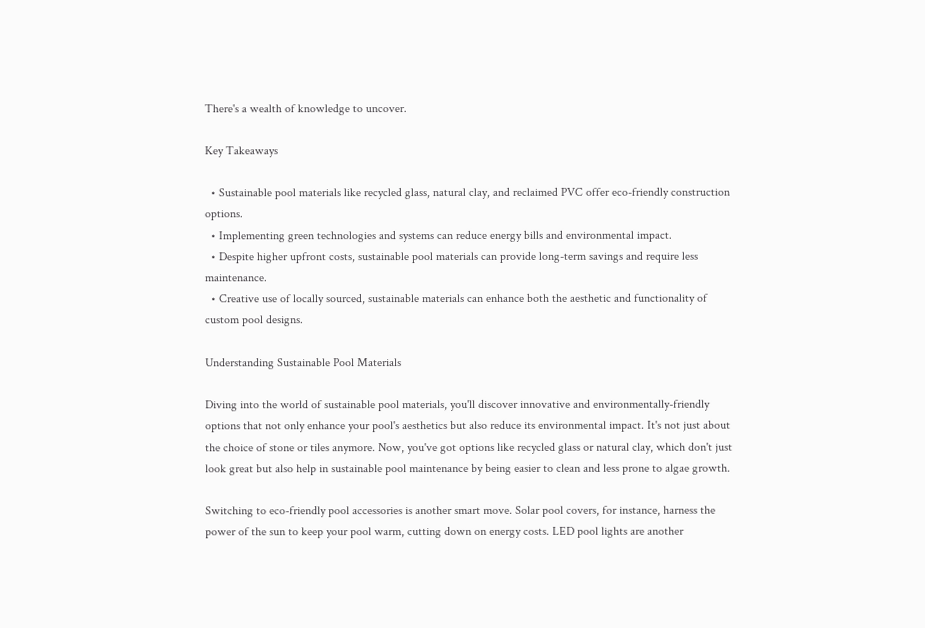There's a wealth of knowledge to uncover.

Key Takeaways

  • Sustainable pool materials like recycled glass, natural clay, and reclaimed PVC offer eco-friendly construction options.
  • Implementing green technologies and systems can reduce energy bills and environmental impact.
  • Despite higher upfront costs, sustainable pool materials can provide long-term savings and require less maintenance.
  • Creative use of locally sourced, sustainable materials can enhance both the aesthetic and functionality of custom pool designs.

Understanding Sustainable Pool Materials

Diving into the world of sustainable pool materials, you'll discover innovative and environmentally-friendly options that not only enhance your pool's aesthetics but also reduce its environmental impact. It's not just about the choice of stone or tiles anymore. Now, you've got options like recycled glass or natural clay, which don't just look great but also help in sustainable pool maintenance by being easier to clean and less prone to algae growth.

Switching to eco-friendly pool accessories is another smart move. Solar pool covers, for instance, harness the power of the sun to keep your pool warm, cutting down on energy costs. LED pool lights are another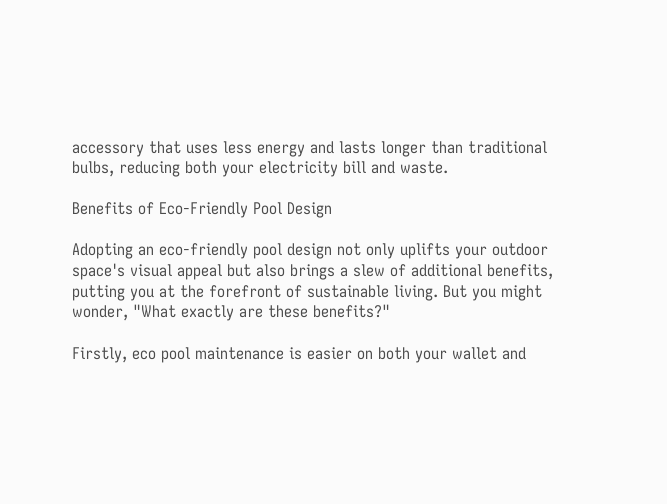accessory that uses less energy and lasts longer than traditional bulbs, reducing both your electricity bill and waste.

Benefits of Eco-Friendly Pool Design

Adopting an eco-friendly pool design not only uplifts your outdoor space's visual appeal but also brings a slew of additional benefits, putting you at the forefront of sustainable living. But you might wonder, "What exactly are these benefits?"

Firstly, eco pool maintenance is easier on both your wallet and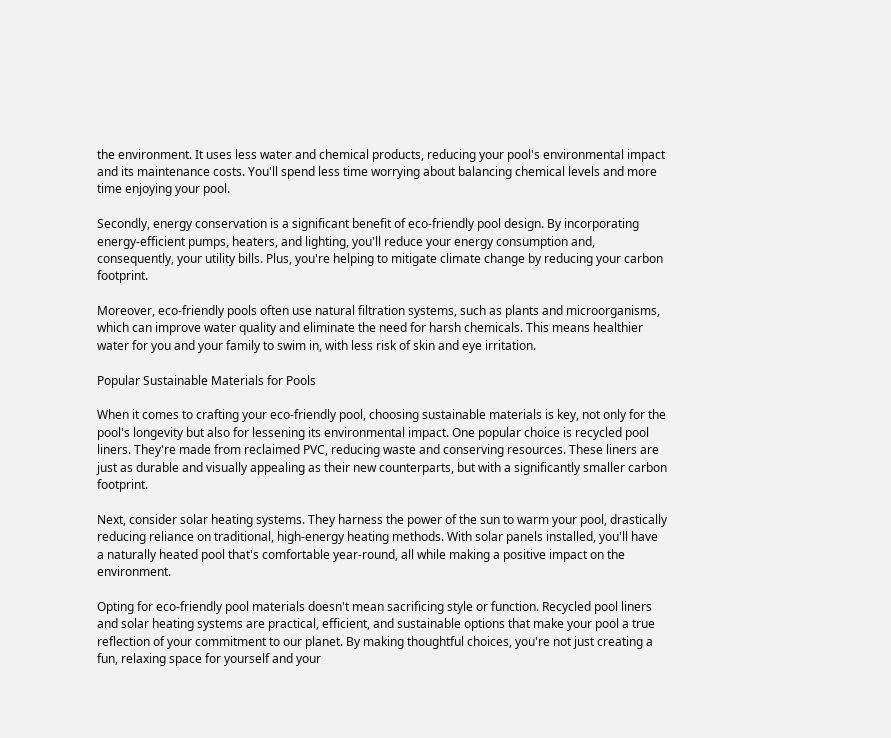the environment. It uses less water and chemical products, reducing your pool's environmental impact and its maintenance costs. You'll spend less time worrying about balancing chemical levels and more time enjoying your pool.

Secondly, energy conservation is a significant benefit of eco-friendly pool design. By incorporating energy-efficient pumps, heaters, and lighting, you'll reduce your energy consumption and, consequently, your utility bills. Plus, you're helping to mitigate climate change by reducing your carbon footprint.

Moreover, eco-friendly pools often use natural filtration systems, such as plants and microorganisms, which can improve water quality and eliminate the need for harsh chemicals. This means healthier water for you and your family to swim in, with less risk of skin and eye irritation.

Popular Sustainable Materials for Pools

When it comes to crafting your eco-friendly pool, choosing sustainable materials is key, not only for the pool's longevity but also for lessening its environmental impact. One popular choice is recycled pool liners. They're made from reclaimed PVC, reducing waste and conserving resources. These liners are just as durable and visually appealing as their new counterparts, but with a significantly smaller carbon footprint.

Next, consider solar heating systems. They harness the power of the sun to warm your pool, drastically reducing reliance on traditional, high-energy heating methods. With solar panels installed, you'll have a naturally heated pool that's comfortable year-round, all while making a positive impact on the environment.

Opting for eco-friendly pool materials doesn't mean sacrificing style or function. Recycled pool liners and solar heating systems are practical, efficient, and sustainable options that make your pool a true reflection of your commitment to our planet. By making thoughtful choices, you're not just creating a fun, relaxing space for yourself and your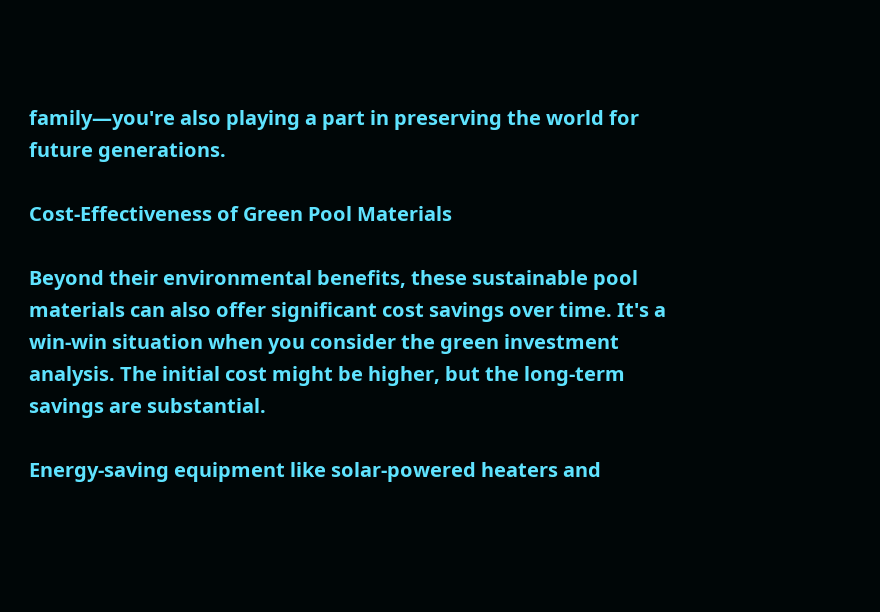family—you're also playing a part in preserving the world for future generations.

Cost-Effectiveness of Green Pool Materials

Beyond their environmental benefits, these sustainable pool materials can also offer significant cost savings over time. It's a win-win situation when you consider the green investment analysis. The initial cost might be higher, but the long-term savings are substantial.

Energy-saving equipment like solar-powered heaters and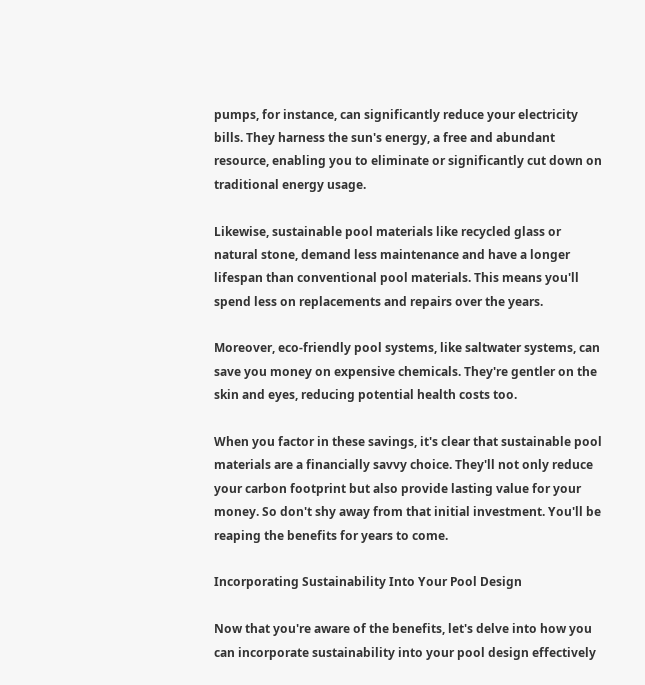pumps, for instance, can significantly reduce your electricity bills. They harness the sun's energy, a free and abundant resource, enabling you to eliminate or significantly cut down on traditional energy usage.

Likewise, sustainable pool materials like recycled glass or natural stone, demand less maintenance and have a longer lifespan than conventional pool materials. This means you'll spend less on replacements and repairs over the years.

Moreover, eco-friendly pool systems, like saltwater systems, can save you money on expensive chemicals. They're gentler on the skin and eyes, reducing potential health costs too.

When you factor in these savings, it's clear that sustainable pool materials are a financially savvy choice. They'll not only reduce your carbon footprint but also provide lasting value for your money. So don't shy away from that initial investment. You'll be reaping the benefits for years to come.

Incorporating Sustainability Into Your Pool Design

Now that you're aware of the benefits, let's delve into how you can incorporate sustainability into your pool design effectively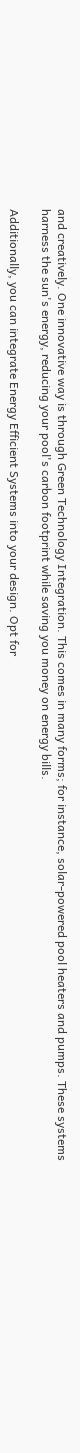and creatively. One innovative way is through Green Technology Integration. This comes in many forms; for instance, solar-powered pool heaters and pumps. These systems harness the sun's energy, reducing your pool's carbon footprint while saving you money on energy bills.

Additionally, you can integrate Energy Efficient Systems into your design. Opt for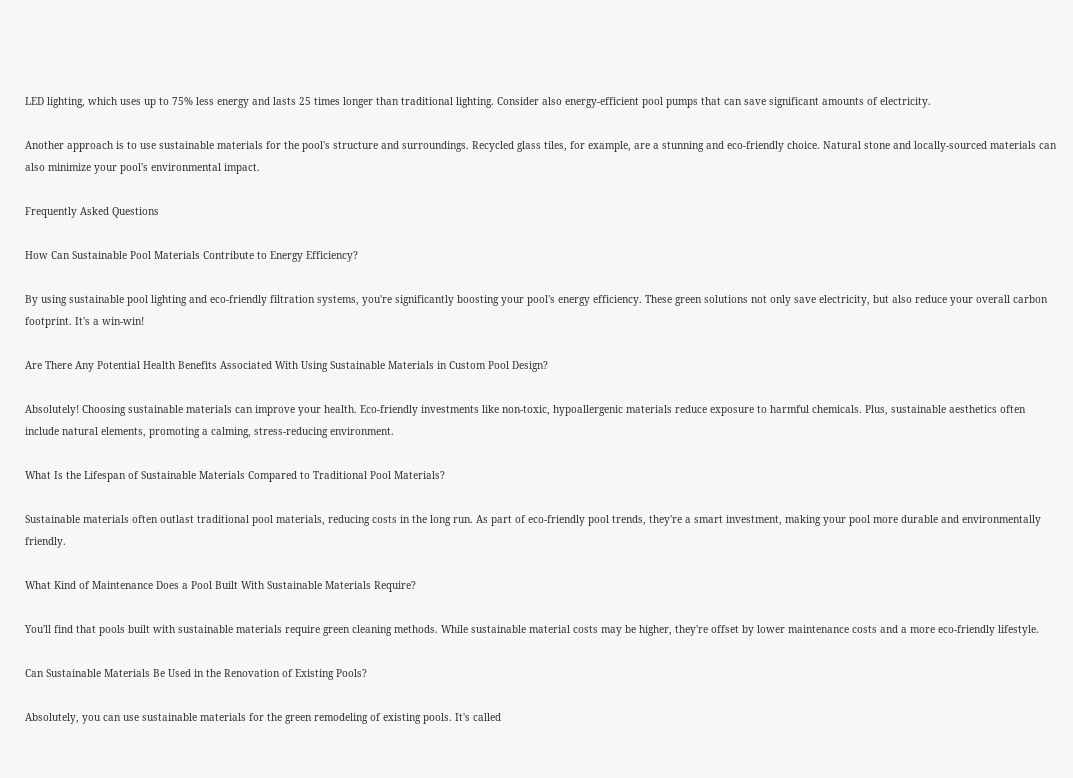LED lighting, which uses up to 75% less energy and lasts 25 times longer than traditional lighting. Consider also energy-efficient pool pumps that can save significant amounts of electricity.

Another approach is to use sustainable materials for the pool's structure and surroundings. Recycled glass tiles, for example, are a stunning and eco-friendly choice. Natural stone and locally-sourced materials can also minimize your pool's environmental impact.

Frequently Asked Questions

How Can Sustainable Pool Materials Contribute to Energy Efficiency?

By using sustainable pool lighting and eco-friendly filtration systems, you're significantly boosting your pool's energy efficiency. These green solutions not only save electricity, but also reduce your overall carbon footprint. It's a win-win!

Are There Any Potential Health Benefits Associated With Using Sustainable Materials in Custom Pool Design?

Absolutely! Choosing sustainable materials can improve your health. Eco-friendly investments like non-toxic, hypoallergenic materials reduce exposure to harmful chemicals. Plus, sustainable aesthetics often include natural elements, promoting a calming, stress-reducing environment.

What Is the Lifespan of Sustainable Materials Compared to Traditional Pool Materials?

Sustainable materials often outlast traditional pool materials, reducing costs in the long run. As part of eco-friendly pool trends, they're a smart investment, making your pool more durable and environmentally friendly.

What Kind of Maintenance Does a Pool Built With Sustainable Materials Require?

You'll find that pools built with sustainable materials require green cleaning methods. While sustainable material costs may be higher, they're offset by lower maintenance costs and a more eco-friendly lifestyle.

Can Sustainable Materials Be Used in the Renovation of Existing Pools?

Absolutely, you can use sustainable materials for the green remodeling of existing pools. It's called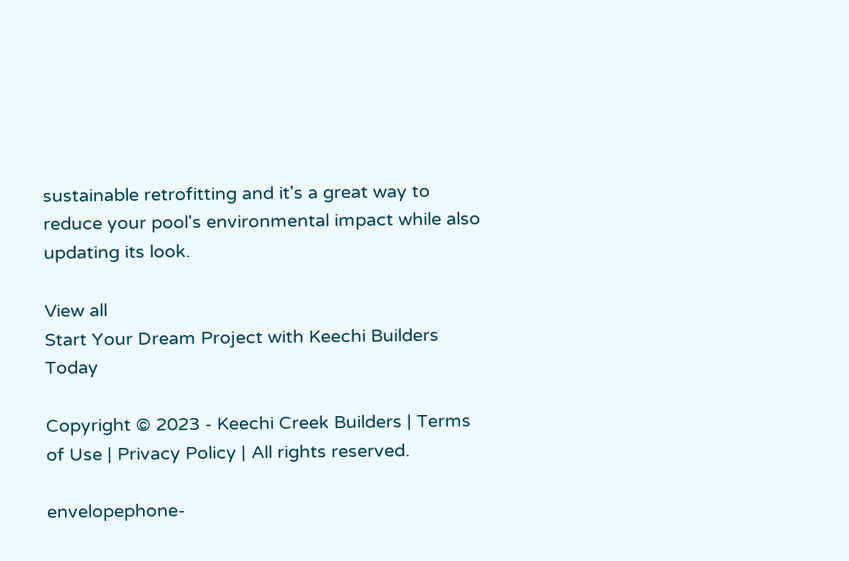sustainable retrofitting and it's a great way to reduce your pool's environmental impact while also updating its look.

View all
Start Your Dream Project with Keechi Builders Today

Copyright © 2023 - Keechi Creek Builders | Terms of Use | Privacy Policy | All rights reserved.

envelopephone-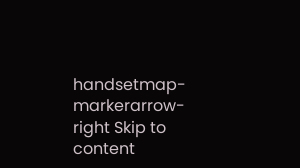handsetmap-markerarrow-right Skip to content